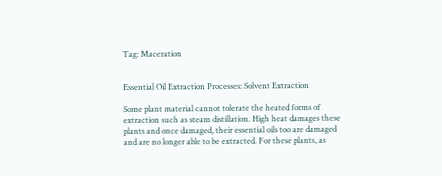Tag: Maceration


Essential Oil Extraction Processes: Solvent Extraction

Some plant material cannot tolerate the heated forms of extraction such as steam distillation. High heat damages these plants and once damaged, their essential oils too are damaged and are no longer able to be extracted. For these plants, as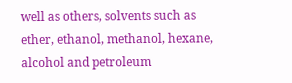well as others, solvents such as ether, ethanol, methanol, hexane, alcohol and petroleum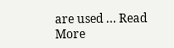are used … Read More